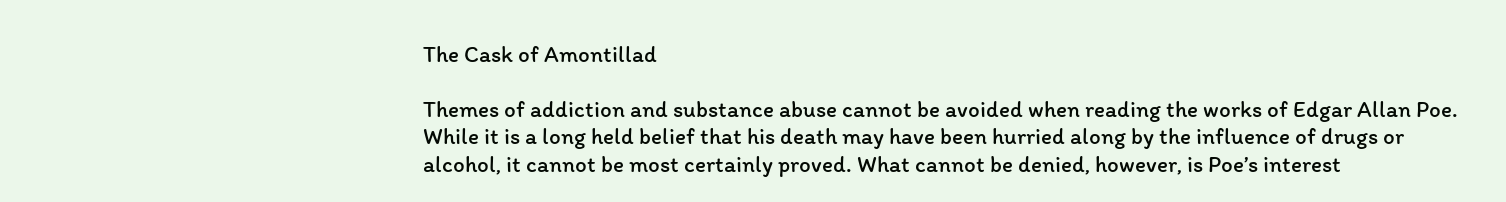The Cask of Amontillad

Themes of addiction and substance abuse cannot be avoided when reading the works of Edgar Allan Poe. While it is a long held belief that his death may have been hurried along by the influence of drugs or alcohol, it cannot be most certainly proved. What cannot be denied, however, is Poe’s interest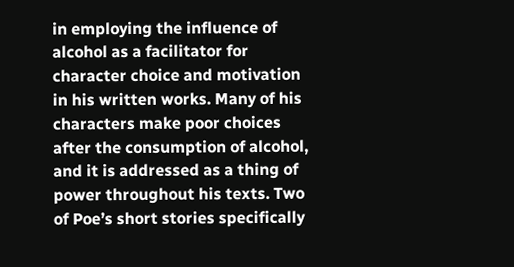in employing the influence of alcohol as a facilitator for character choice and motivation in his written works. Many of his characters make poor choices after the consumption of alcohol, and it is addressed as a thing of power throughout his texts. Two of Poe’s short stories specifically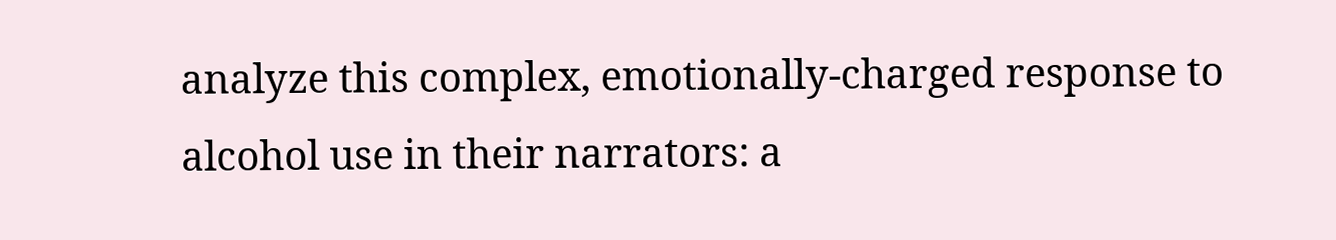analyze this complex, emotionally-charged response to alcohol use in their narrators: a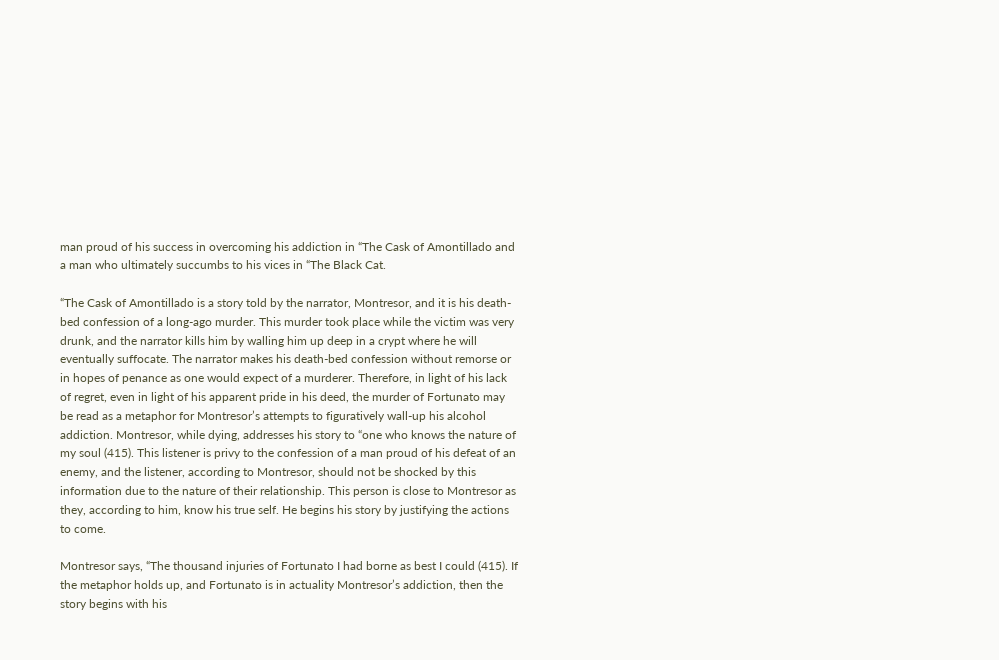man proud of his success in overcoming his addiction in “The Cask of Amontillado and a man who ultimately succumbs to his vices in “The Black Cat.

“The Cask of Amontillado is a story told by the narrator, Montresor, and it is his death-bed confession of a long-ago murder. This murder took place while the victim was very drunk, and the narrator kills him by walling him up deep in a crypt where he will eventually suffocate. The narrator makes his death-bed confession without remorse or in hopes of penance as one would expect of a murderer. Therefore, in light of his lack of regret, even in light of his apparent pride in his deed, the murder of Fortunato may be read as a metaphor for Montresor’s attempts to figuratively wall-up his alcohol addiction. Montresor, while dying, addresses his story to “one who knows the nature of my soul (415). This listener is privy to the confession of a man proud of his defeat of an enemy, and the listener, according to Montresor, should not be shocked by this information due to the nature of their relationship. This person is close to Montresor as they, according to him, know his true self. He begins his story by justifying the actions to come.

Montresor says, “The thousand injuries of Fortunato I had borne as best I could (415). If the metaphor holds up, and Fortunato is in actuality Montresor’s addiction, then the story begins with his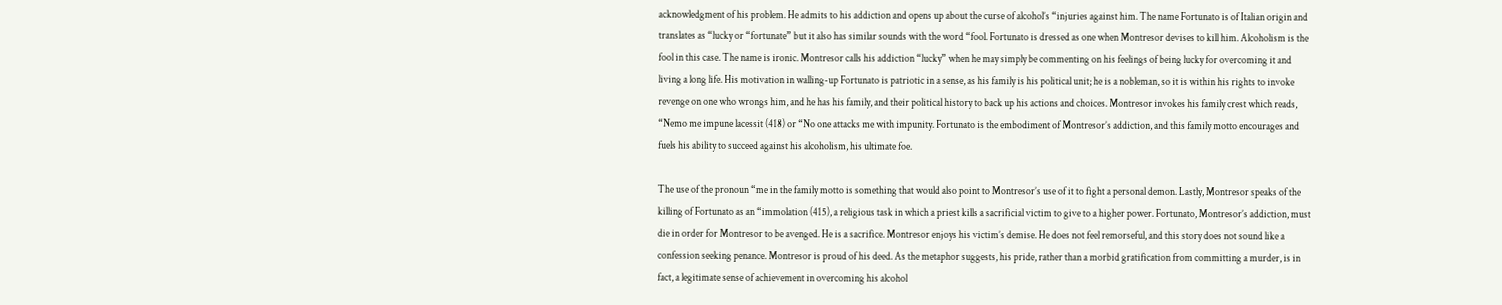acknowledgment of his problem. He admits to his addiction and opens up about the curse of alcohol’s “injuries against him. The name Fortunato is of Italian origin and translates as “lucky or “fortunate” but it also has similar sounds with the word “fool. Fortunato is dressed as one when Montresor devises to kill him. Alcoholism is the fool in this case. The name is ironic. Montresor calls his addiction “lucky” when he may simply be commenting on his feelings of being lucky for overcoming it and living a long life. His motivation in walling-up Fortunato is patriotic in a sense, as his family is his political unit; he is a nobleman, so it is within his rights to invoke revenge on one who wrongs him, and he has his family, and their political history to back up his actions and choices. Montresor invokes his family crest which reads, “Nemo me impune lacessit (418) or “No one attacks me with impunity. Fortunato is the embodiment of Montresor’s addiction, and this family motto encourages and fuels his ability to succeed against his alcoholism, his ultimate foe.

The use of the pronoun “me in the family motto is something that would also point to Montresor’s use of it to fight a personal demon. Lastly, Montresor speaks of the killing of Fortunato as an “immolation (415), a religious task in which a priest kills a sacrificial victim to give to a higher power. Fortunato, Montresor’s addiction, must die in order for Montresor to be avenged. He is a sacrifice. Montresor enjoys his victim’s demise. He does not feel remorseful, and this story does not sound like a confession seeking penance. Montresor is proud of his deed. As the metaphor suggests, his pride, rather than a morbid gratification from committing a murder, is in fact, a legitimate sense of achievement in overcoming his alcohol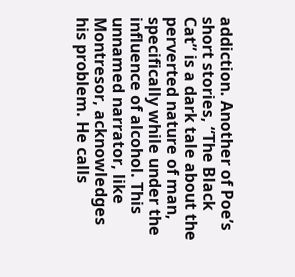addiction. Another of Poe’s short stories, “The Black Cat” is a dark tale about the perverted nature of man, specifically while under the influence of alcohol. This unnamed narrator, like Montresor, acknowledges his problem. He calls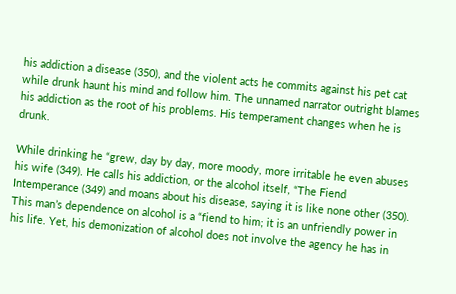his addiction a disease (350), and the violent acts he commits against his pet cat while drunk haunt his mind and follow him. The unnamed narrator outright blames his addiction as the root of his problems. His temperament changes when he is drunk.

While drinking he “grew, day by day, more moody, more irritable he even abuses his wife (349). He calls his addiction, or the alcohol itself, “The Fiend Intemperance (349) and moans about his disease, saying it is like none other (350). This man’s dependence on alcohol is a “fiend to him; it is an unfriendly power in his life. Yet, his demonization of alcohol does not involve the agency he has in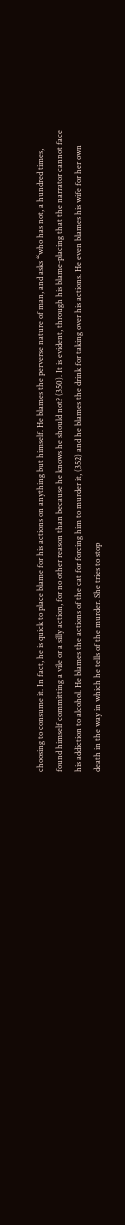choosing to consume it. In fact, he is quick to place blame for his actions on anything but himself. He blames the perverse nature of man, and asks “who has not, a hundred times, found himself committing a vile or a silly action, for no other reason than because he knows he should not? (350). It is evident, through his blame-placing that the narrator cannot face his addiction to alcohol. He blames the actions of the cat for forcing him to murder it, (352) and he blames the drink for taking over his actions. He even blames his wife for her own death in the way in which he tells of the murder. She tries to stop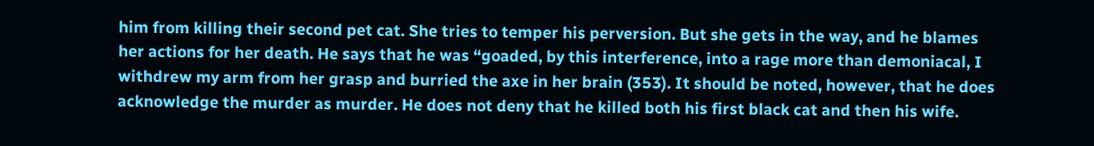him from killing their second pet cat. She tries to temper his perversion. But she gets in the way, and he blames her actions for her death. He says that he was “goaded, by this interference, into a rage more than demoniacal, I withdrew my arm from her grasp and burried the axe in her brain (353). It should be noted, however, that he does acknowledge the murder as murder. He does not deny that he killed both his first black cat and then his wife.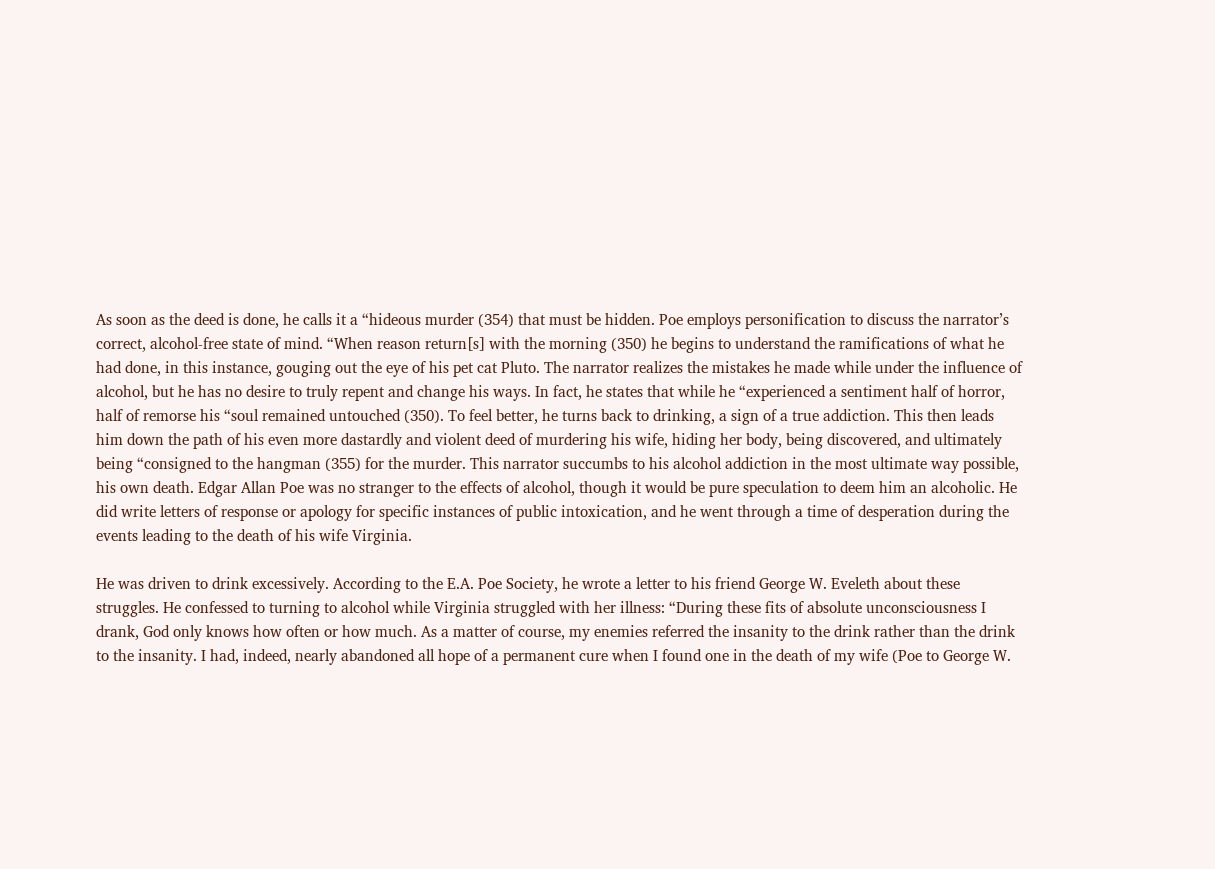As soon as the deed is done, he calls it a “hideous murder (354) that must be hidden. Poe employs personification to discuss the narrator’s correct, alcohol-free state of mind. “When reason return[s] with the morning (350) he begins to understand the ramifications of what he had done, in this instance, gouging out the eye of his pet cat Pluto. The narrator realizes the mistakes he made while under the influence of alcohol, but he has no desire to truly repent and change his ways. In fact, he states that while he “experienced a sentiment half of horror, half of remorse his “soul remained untouched (350). To feel better, he turns back to drinking, a sign of a true addiction. This then leads him down the path of his even more dastardly and violent deed of murdering his wife, hiding her body, being discovered, and ultimately being “consigned to the hangman (355) for the murder. This narrator succumbs to his alcohol addiction in the most ultimate way possible, his own death. Edgar Allan Poe was no stranger to the effects of alcohol, though it would be pure speculation to deem him an alcoholic. He did write letters of response or apology for specific instances of public intoxication, and he went through a time of desperation during the events leading to the death of his wife Virginia.

He was driven to drink excessively. According to the E.A. Poe Society, he wrote a letter to his friend George W. Eveleth about these struggles. He confessed to turning to alcohol while Virginia struggled with her illness: “During these fits of absolute unconsciousness I drank, God only knows how often or how much. As a matter of course, my enemies referred the insanity to the drink rather than the drink to the insanity. I had, indeed, nearly abandoned all hope of a permanent cure when I found one in the death of my wife (Poe to George W.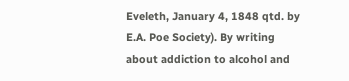Eveleth, January 4, 1848 qtd. by E.A. Poe Society). By writing about addiction to alcohol and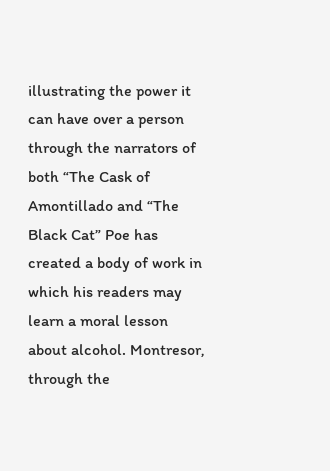illustrating the power it can have over a person through the narrators of both “The Cask of Amontillado and “The Black Cat” Poe has created a body of work in which his readers may learn a moral lesson about alcohol. Montresor, through the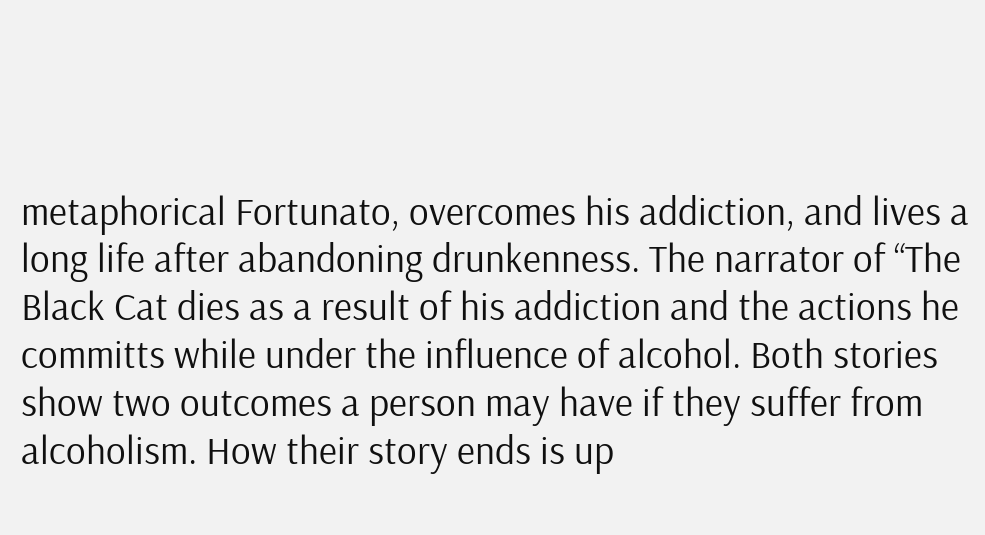metaphorical Fortunato, overcomes his addiction, and lives a long life after abandoning drunkenness. The narrator of “The Black Cat dies as a result of his addiction and the actions he committs while under the influence of alcohol. Both stories show two outcomes a person may have if they suffer from alcoholism. How their story ends is up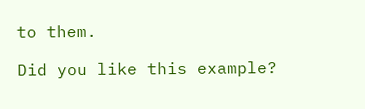to them.

Did you like this example?